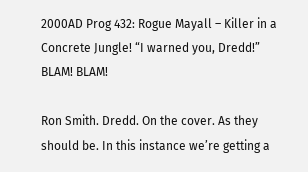2000AD Prog 432: Rogue Mayall – Killer in a Concrete Jungle! “I warned you, Dredd!” BLAM! BLAM!

Ron Smith. Dredd. On the cover. As they should be. In this instance we’re getting a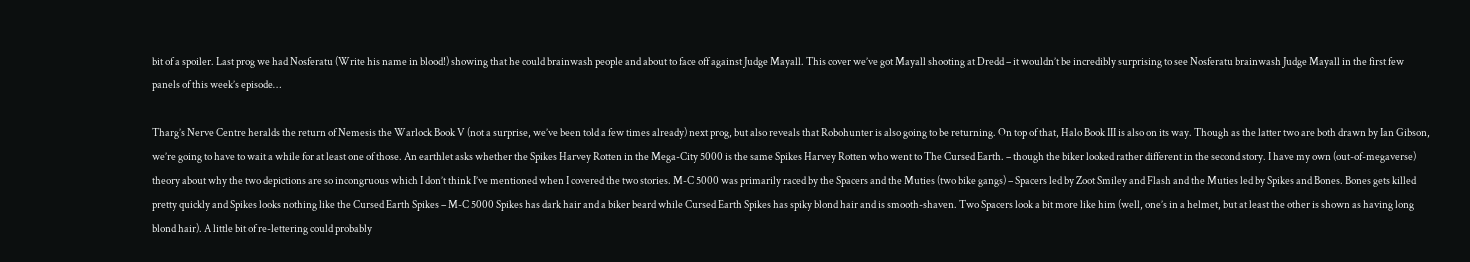bit of a spoiler. Last prog we had Nosferatu (Write his name in blood!) showing that he could brainwash people and about to face off against Judge Mayall. This cover we’ve got Mayall shooting at Dredd – it wouldn’t be incredibly surprising to see Nosferatu brainwash Judge Mayall in the first few panels of this week’s episode…

Tharg’s Nerve Centre heralds the return of Nemesis the Warlock Book V (not a surprise, we’ve been told a few times already) next prog, but also reveals that Robohunter is also going to be returning. On top of that, Halo Book III is also on its way. Though as the latter two are both drawn by Ian Gibson, we’re going to have to wait a while for at least one of those. An earthlet asks whether the Spikes Harvey Rotten in the Mega-City 5000 is the same Spikes Harvey Rotten who went to The Cursed Earth. – though the biker looked rather different in the second story. I have my own (out-of-megaverse) theory about why the two depictions are so incongruous which I don’t think I’ve mentioned when I covered the two stories. M-C 5000 was primarily raced by the Spacers and the Muties (two bike gangs) – Spacers led by Zoot Smiley and Flash and the Muties led by Spikes and Bones. Bones gets killed pretty quickly and Spikes looks nothing like the Cursed Earth Spikes – M-C 5000 Spikes has dark hair and a biker beard while Cursed Earth Spikes has spiky blond hair and is smooth-shaven. Two Spacers look a bit more like him (well, one’s in a helmet, but at least the other is shown as having long blond hair). A little bit of re-lettering could probably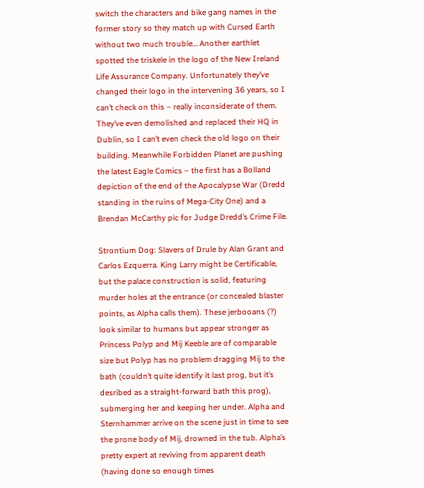switch the characters and bike gang names in the former story so they match up with Cursed Earth without two much trouble… Another earthlet spotted the triskele in the logo of the New Ireland Life Assurance Company. Unfortunately they’ve changed their logo in the intervening 36 years, so I can’t check on this – really inconsiderate of them. They’ve even demolished and replaced their HQ in Dublin, so I can’t even check the old logo on their building. Meanwhile Forbidden Planet are pushing the latest Eagle Comics – the first has a Bolland depiction of the end of the Apocalypse War (Dredd standing in the ruins of Mega-City One) and a Brendan McCarthy pic for Judge Dredd’s Crime File.

Strontium Dog: Slavers of Drule by Alan Grant and Carlos Ezquerra. King Larry might be Certificable, but the palace construction is solid, featuring murder holes at the entrance (or concealed blaster points, as Alpha calls them). These jerbooans (?) look similar to humans but appear stronger as Princess Polyp and Mij Keeble are of comparable size but Polyp has no problem dragging Mij to the bath (couldn’t quite identify it last prog, but it’s desribed as a straight-forward bath this prog), submerging her and keeping her under. Alpha and Sternhammer arrive on the scene just in time to see the prone body of Mij, drowned in the tub. Alpha’s pretty expert at reviving from apparent death (having done so enough times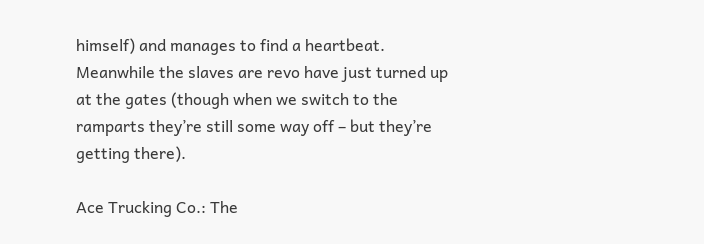himself) and manages to find a heartbeat. Meanwhile the slaves are revo have just turned up at the gates (though when we switch to the ramparts they’re still some way off – but they’re getting there).

Ace Trucking Co.: The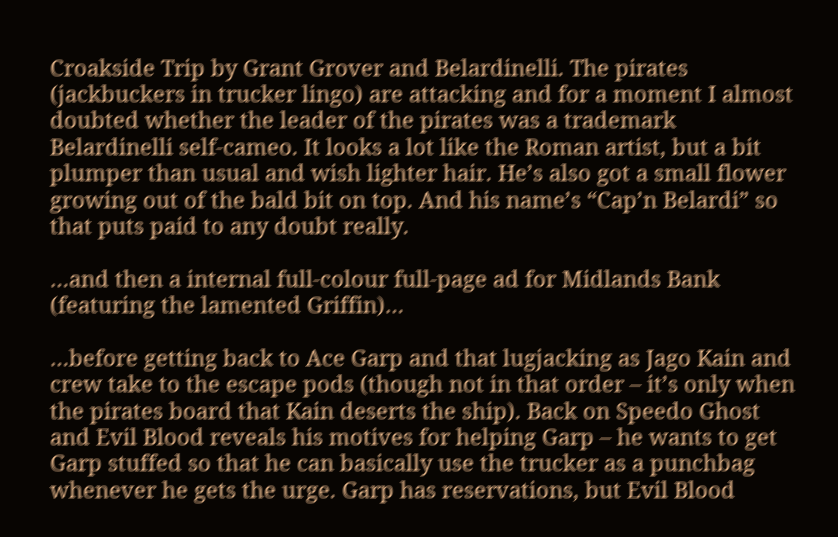Croakside Trip by Grant Grover and Belardinelli. The pirates (jackbuckers in trucker lingo) are attacking and for a moment I almost doubted whether the leader of the pirates was a trademark Belardinelli self-cameo. It looks a lot like the Roman artist, but a bit plumper than usual and wish lighter hair. He’s also got a small flower growing out of the bald bit on top. And his name’s “Cap’n Belardi” so that puts paid to any doubt really.

…and then a internal full-colour full-page ad for Midlands Bank (featuring the lamented Griffin)…

…before getting back to Ace Garp and that lugjacking as Jago Kain and crew take to the escape pods (though not in that order – it’s only when the pirates board that Kain deserts the ship). Back on Speedo Ghost and Evil Blood reveals his motives for helping Garp – he wants to get Garp stuffed so that he can basically use the trucker as a punchbag whenever he gets the urge. Garp has reservations, but Evil Blood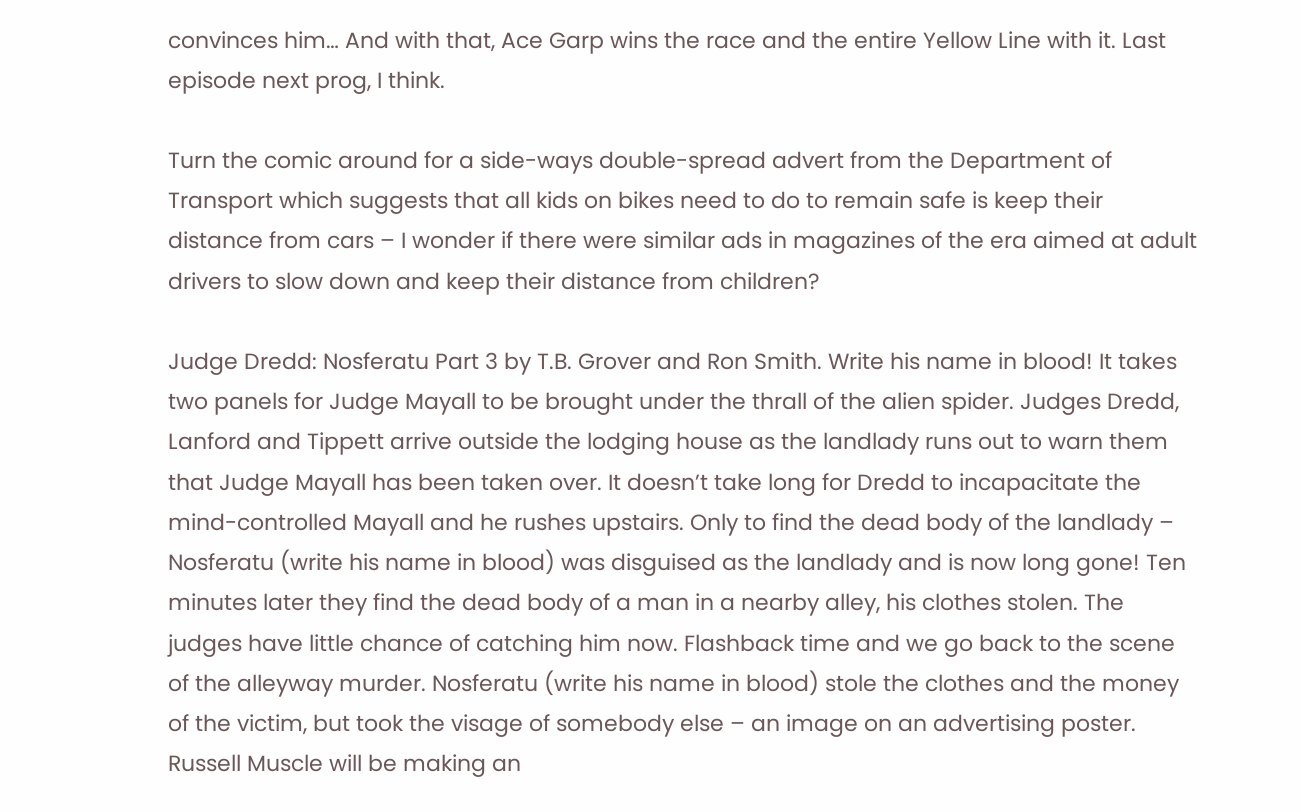convinces him… And with that, Ace Garp wins the race and the entire Yellow Line with it. Last episode next prog, I think.

Turn the comic around for a side-ways double-spread advert from the Department of Transport which suggests that all kids on bikes need to do to remain safe is keep their distance from cars – I wonder if there were similar ads in magazines of the era aimed at adult drivers to slow down and keep their distance from children?

Judge Dredd: Nosferatu Part 3 by T.B. Grover and Ron Smith. Write his name in blood! It takes two panels for Judge Mayall to be brought under the thrall of the alien spider. Judges Dredd, Lanford and Tippett arrive outside the lodging house as the landlady runs out to warn them that Judge Mayall has been taken over. It doesn’t take long for Dredd to incapacitate the mind-controlled Mayall and he rushes upstairs. Only to find the dead body of the landlady – Nosferatu (write his name in blood) was disguised as the landlady and is now long gone! Ten minutes later they find the dead body of a man in a nearby alley, his clothes stolen. The judges have little chance of catching him now. Flashback time and we go back to the scene of the alleyway murder. Nosferatu (write his name in blood) stole the clothes and the money of the victim, but took the visage of somebody else – an image on an advertising poster. Russell Muscle will be making an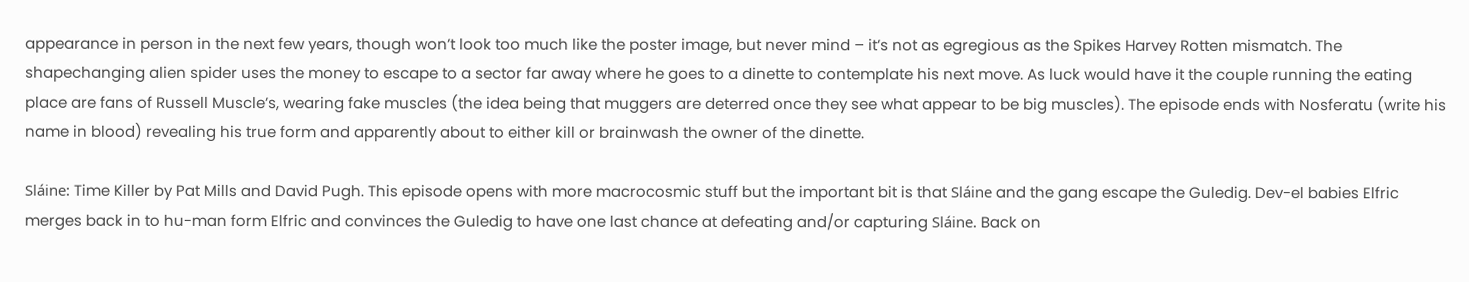appearance in person in the next few years, though won’t look too much like the poster image, but never mind – it’s not as egregious as the Spikes Harvey Rotten mismatch. The shapechanging alien spider uses the money to escape to a sector far away where he goes to a dinette to contemplate his next move. As luck would have it the couple running the eating place are fans of Russell Muscle’s, wearing fake muscles (the idea being that muggers are deterred once they see what appear to be big muscles). The episode ends with Nosferatu (write his name in blood) revealing his true form and apparently about to either kill or brainwash the owner of the dinette.

Sláine: Time Killer by Pat Mills and David Pugh. This episode opens with more macrocosmic stuff but the important bit is that Sláine and the gang escape the Guledig. Dev-el babies Elfric merges back in to hu-man form Elfric and convinces the Guledig to have one last chance at defeating and/or capturing Sláine. Back on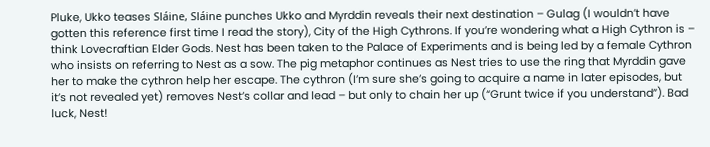Pluke, Ukko teases Sláine, Sláine punches Ukko and Myrddin reveals their next destination – Gulag (I wouldn’t have gotten this reference first time I read the story), City of the High Cythrons. If you’re wondering what a High Cythron is – think Lovecraftian Elder Gods. Nest has been taken to the Palace of Experiments and is being led by a female Cythron who insists on referring to Nest as a sow. The pig metaphor continues as Nest tries to use the ring that Myrddin gave her to make the cythron help her escape. The cythron (I’m sure she’s going to acquire a name in later episodes, but it’s not revealed yet) removes Nest’s collar and lead – but only to chain her up (“Grunt twice if you understand”). Bad luck, Nest!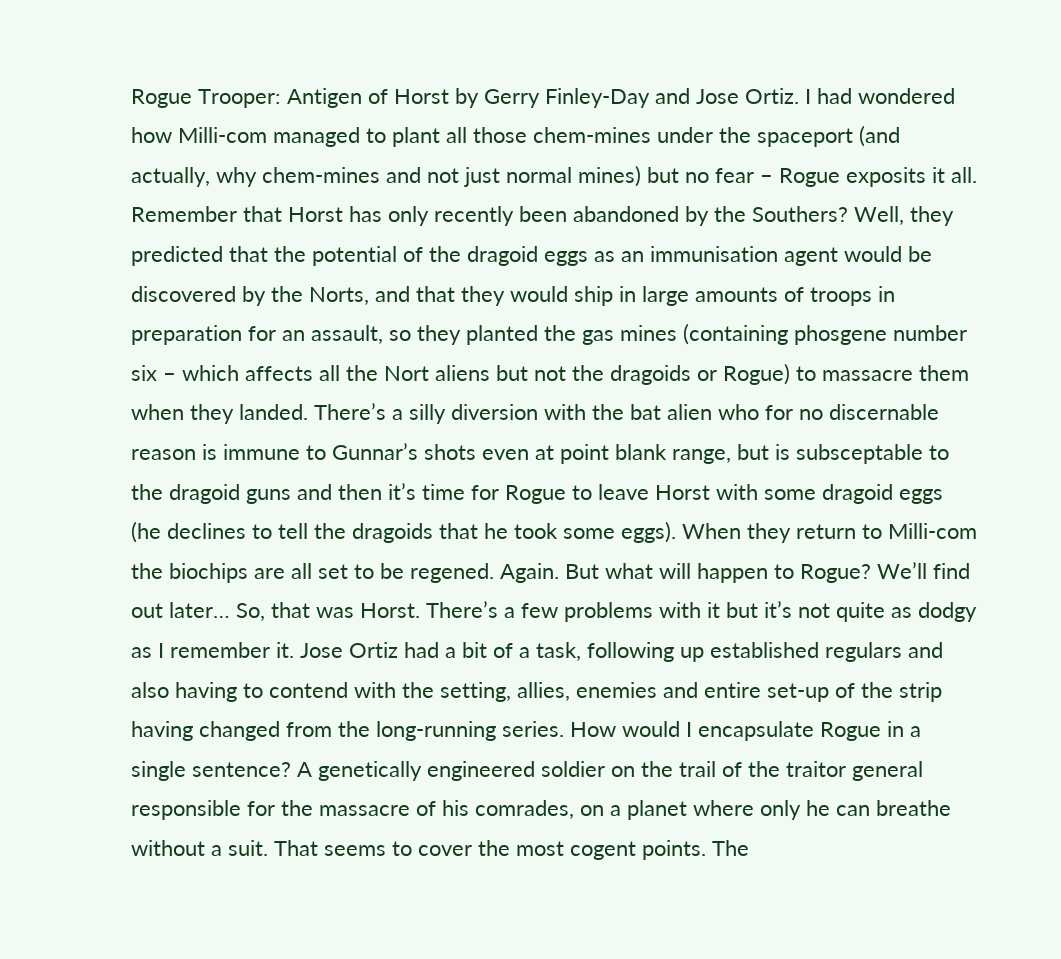Rogue Trooper: Antigen of Horst by Gerry Finley-Day and Jose Ortiz. I had wondered how Milli-com managed to plant all those chem-mines under the spaceport (and actually, why chem-mines and not just normal mines) but no fear – Rogue exposits it all. Remember that Horst has only recently been abandoned by the Southers? Well, they predicted that the potential of the dragoid eggs as an immunisation agent would be discovered by the Norts, and that they would ship in large amounts of troops in preparation for an assault, so they planted the gas mines (containing phosgene number six – which affects all the Nort aliens but not the dragoids or Rogue) to massacre them when they landed. There’s a silly diversion with the bat alien who for no discernable reason is immune to Gunnar’s shots even at point blank range, but is subsceptable to the dragoid guns and then it’s time for Rogue to leave Horst with some dragoid eggs (he declines to tell the dragoids that he took some eggs). When they return to Milli-com the biochips are all set to be regened. Again. But what will happen to Rogue? We’ll find out later… So, that was Horst. There’s a few problems with it but it’s not quite as dodgy as I remember it. Jose Ortiz had a bit of a task, following up established regulars and also having to contend with the setting, allies, enemies and entire set-up of the strip having changed from the long-running series. How would I encapsulate Rogue in a single sentence? A genetically engineered soldier on the trail of the traitor general responsible for the massacre of his comrades, on a planet where only he can breathe without a suit. That seems to cover the most cogent points. The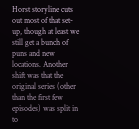Horst storyline cuts out most of that set-up, though at least we still get a bunch of puns and new locations. Another shift was that the original series (other than the first few episodes) was split in to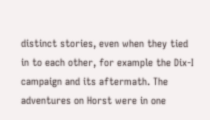distinct stories, even when they tied in to each other, for example the Dix-I campaign and its aftermath. The adventures on Horst were in one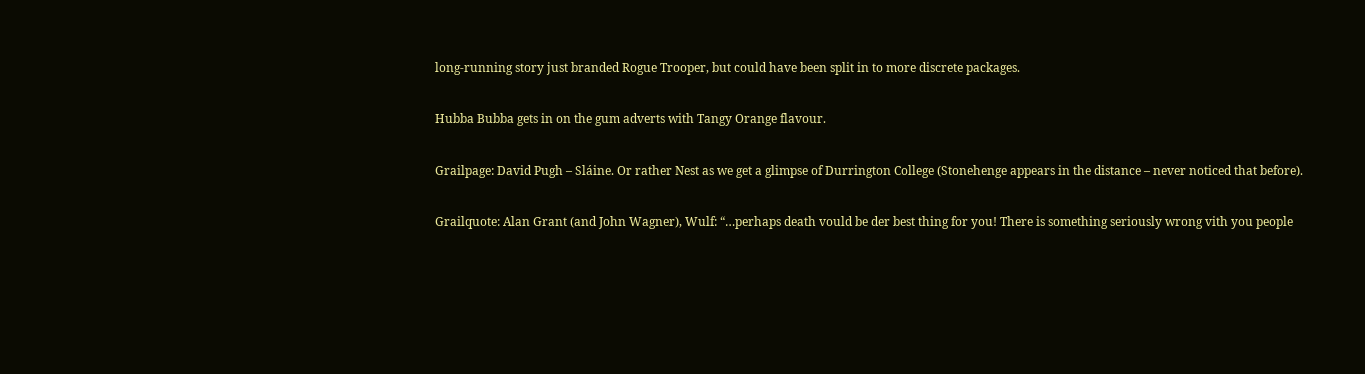long-running story just branded Rogue Trooper, but could have been split in to more discrete packages.

Hubba Bubba gets in on the gum adverts with Tangy Orange flavour.

Grailpage: David Pugh – Sláine. Or rather Nest as we get a glimpse of Durrington College (Stonehenge appears in the distance – never noticed that before).

Grailquote: Alan Grant (and John Wagner), Wulf: “…perhaps death vould be der best thing for you! There is something seriously wrong vith you people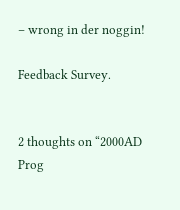– wrong in der noggin!

Feedback Survey.


2 thoughts on “2000AD Prog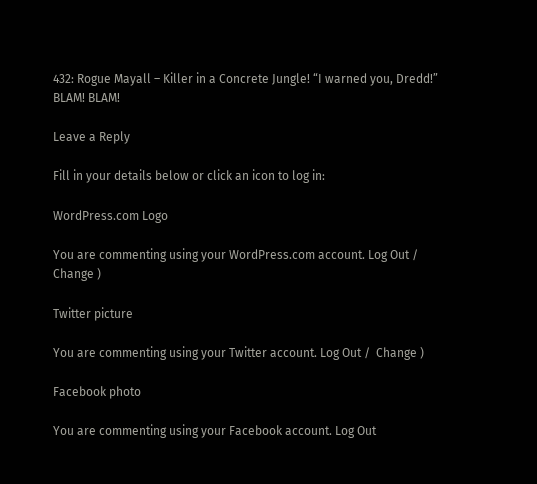432: Rogue Mayall – Killer in a Concrete Jungle! “I warned you, Dredd!” BLAM! BLAM!

Leave a Reply

Fill in your details below or click an icon to log in:

WordPress.com Logo

You are commenting using your WordPress.com account. Log Out /  Change )

Twitter picture

You are commenting using your Twitter account. Log Out /  Change )

Facebook photo

You are commenting using your Facebook account. Log Out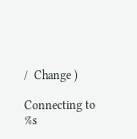/  Change )

Connecting to %s